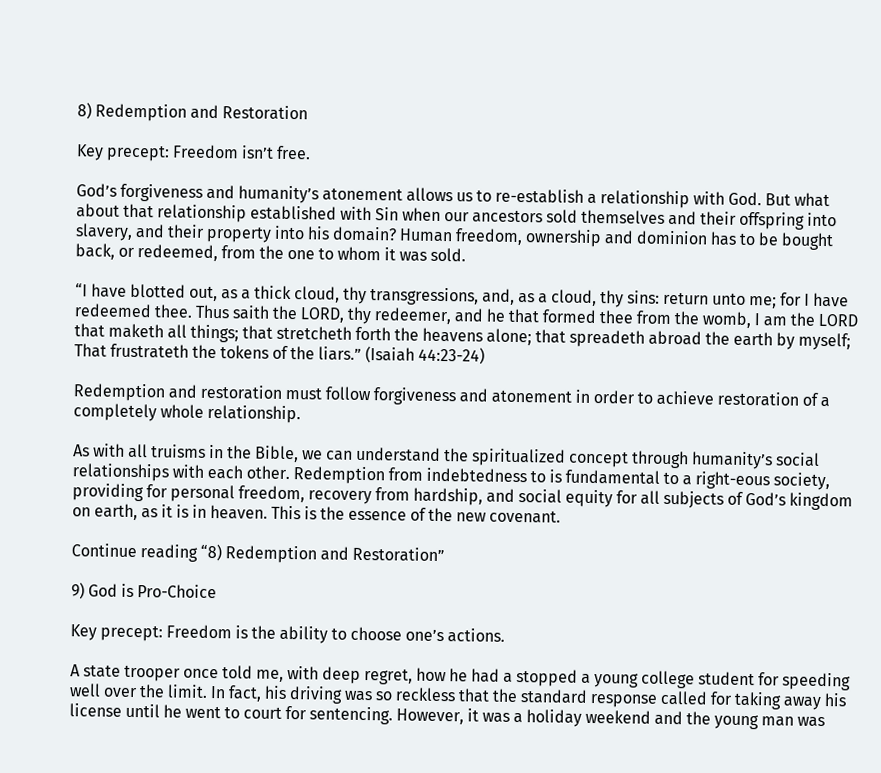8) Redemption and Restoration

Key precept: Freedom isn’t free.

God’s forgiveness and humanity’s atonement allows us to re-establish a relationship with God. But what about that relationship established with Sin when our ancestors sold themselves and their offspring into slavery, and their property into his domain? Human freedom, ownership and dominion has to be bought back, or redeemed, from the one to whom it was sold.

“I have blotted out, as a thick cloud, thy transgressions, and, as a cloud, thy sins: return unto me; for I have redeemed thee. Thus saith the LORD, thy redeemer, and he that formed thee from the womb, I am the LORD that maketh all things; that stretcheth forth the heavens alone; that spreadeth abroad the earth by myself; That frustrateth the tokens of the liars.” (Isaiah 44:23-24)

Redemption and restoration must follow forgiveness and atonement in order to achieve restoration of a completely whole relationship.

As with all truisms in the Bible, we can understand the spiritualized concept through humanity’s social relationships with each other. Redemption from indebtedness to is fundamental to a right-eous society, providing for personal freedom, recovery from hardship, and social equity for all subjects of God’s kingdom on earth, as it is in heaven. This is the essence of the new covenant.

Continue reading “8) Redemption and Restoration”

9) God is Pro-Choice

Key precept: Freedom is the ability to choose one’s actions.

A state trooper once told me, with deep regret, how he had a stopped a young college student for speeding well over the limit. In fact, his driving was so reckless that the standard response called for taking away his license until he went to court for sentencing. However, it was a holiday weekend and the young man was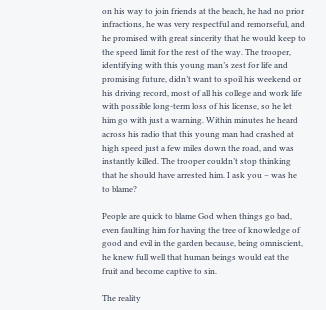on his way to join friends at the beach, he had no prior infractions, he was very respectful and remorseful, and he promised with great sincerity that he would keep to the speed limit for the rest of the way. The trooper, identifying with this young man’s zest for life and promising future, didn’t want to spoil his weekend or his driving record, most of all his college and work life with possible long-term loss of his license, so he let him go with just a warning. Within minutes he heard across his radio that this young man had crashed at high speed just a few miles down the road, and was instantly killed. The trooper couldn’t stop thinking that he should have arrested him. I ask you – was he to blame?

People are quick to blame God when things go bad, even faulting him for having the tree of knowledge of good and evil in the garden because, being omniscient, he knew full well that human beings would eat the fruit and become captive to sin.

The reality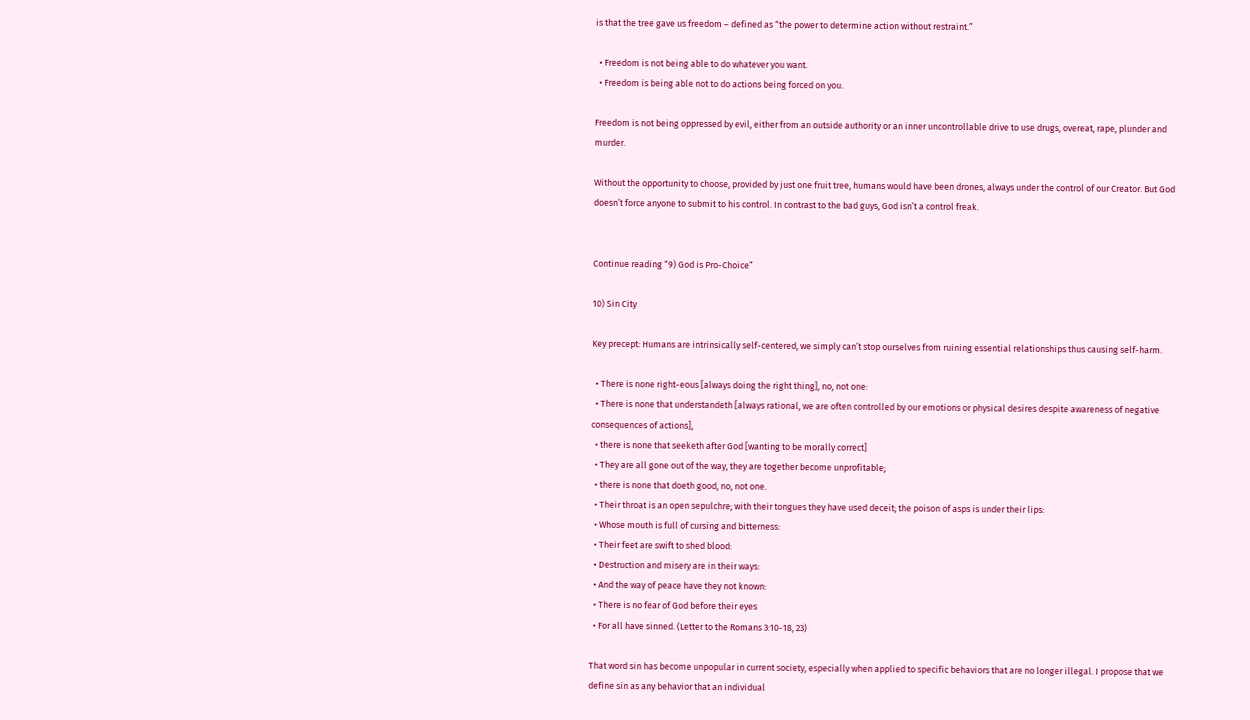is that the tree gave us freedom – defined as “the power to determine action without restraint.”

  • Freedom is not being able to do whatever you want.
  • Freedom is being able not to do actions being forced on you.

Freedom is not being oppressed by evil, either from an outside authority or an inner uncontrollable drive to use drugs, overeat, rape, plunder and murder.

Without the opportunity to choose, provided by just one fruit tree, humans would have been drones, always under the control of our Creator. But God doesn’t force anyone to submit to his control. In contrast to the bad guys, God isn’t a control freak.


Continue reading “9) God is Pro-Choice”

10) Sin City

Key precept: Humans are intrinsically self-centered, we simply can’t stop ourselves from ruining essential relationships thus causing self-harm.

  • There is none right-eous [always doing the right thing], no, not one:
  • There is none that understandeth [always rational, we are often controlled by our emotions or physical desires despite awareness of negative consequences of actions],
  • there is none that seeketh after God [wanting to be morally correct]
  • They are all gone out of the way, they are together become unprofitable;
  • there is none that doeth good, no, not one.
  • Their throat is an open sepulchre; with their tongues they have used deceit; the poison of asps is under their lips:
  • Whose mouth is full of cursing and bitterness:
  • Their feet are swift to shed blood:
  • Destruction and misery are in their ways:
  • And the way of peace have they not known:
  • There is no fear of God before their eyes
  • For all have sinned. (Letter to the Romans 3:10-18, 23)

That word sin has become unpopular in current society, especially when applied to specific behaviors that are no longer illegal. I propose that we define sin as any behavior that an individual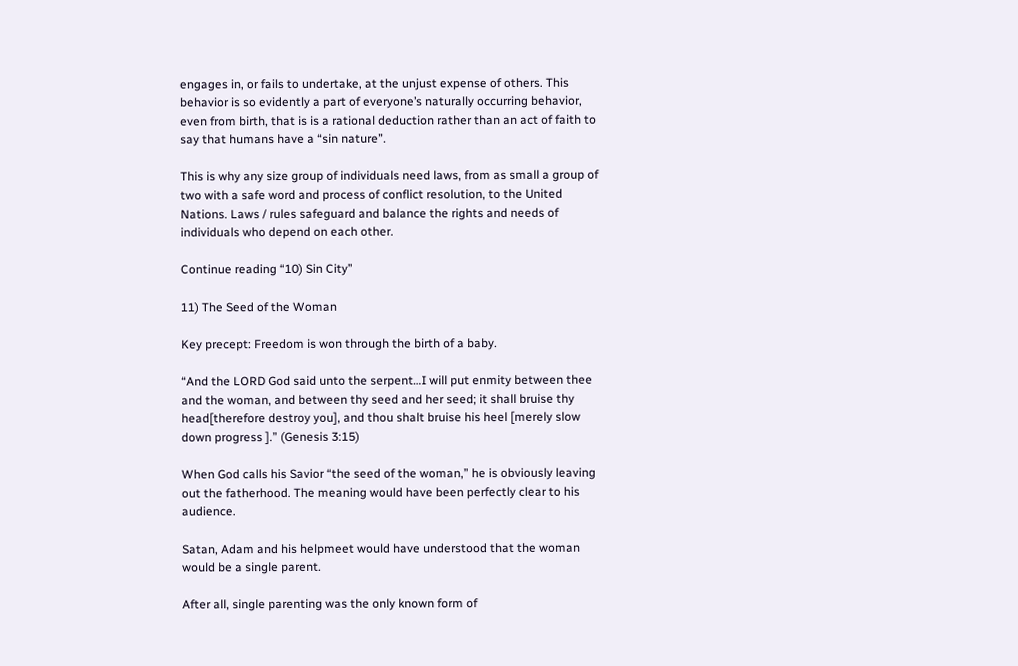engages in, or fails to undertake, at the unjust expense of others. This behavior is so evidently a part of everyone’s naturally occurring behavior, even from birth, that is is a rational deduction rather than an act of faith to say that humans have a “sin nature”.

This is why any size group of individuals need laws, from as small a group of two with a safe word and process of conflict resolution, to the United Nations. Laws / rules safeguard and balance the rights and needs of individuals who depend on each other.

Continue reading “10) Sin City”

11) The Seed of the Woman

Key precept: Freedom is won through the birth of a baby.

“And the LORD God said unto the serpent…I will put enmity between thee and the woman, and between thy seed and her seed; it shall bruise thy head[therefore destroy you], and thou shalt bruise his heel [merely slow down progress ].” (Genesis 3:15)

When God calls his Savior “the seed of the woman,” he is obviously leaving out the fatherhood. The meaning would have been perfectly clear to his audience.

Satan, Adam and his helpmeet would have understood that the woman would be a single parent.

After all, single parenting was the only known form of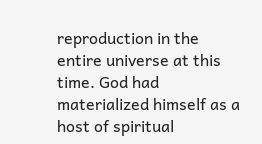reproduction in the entire universe at this time. God had materialized himself as a host of spiritual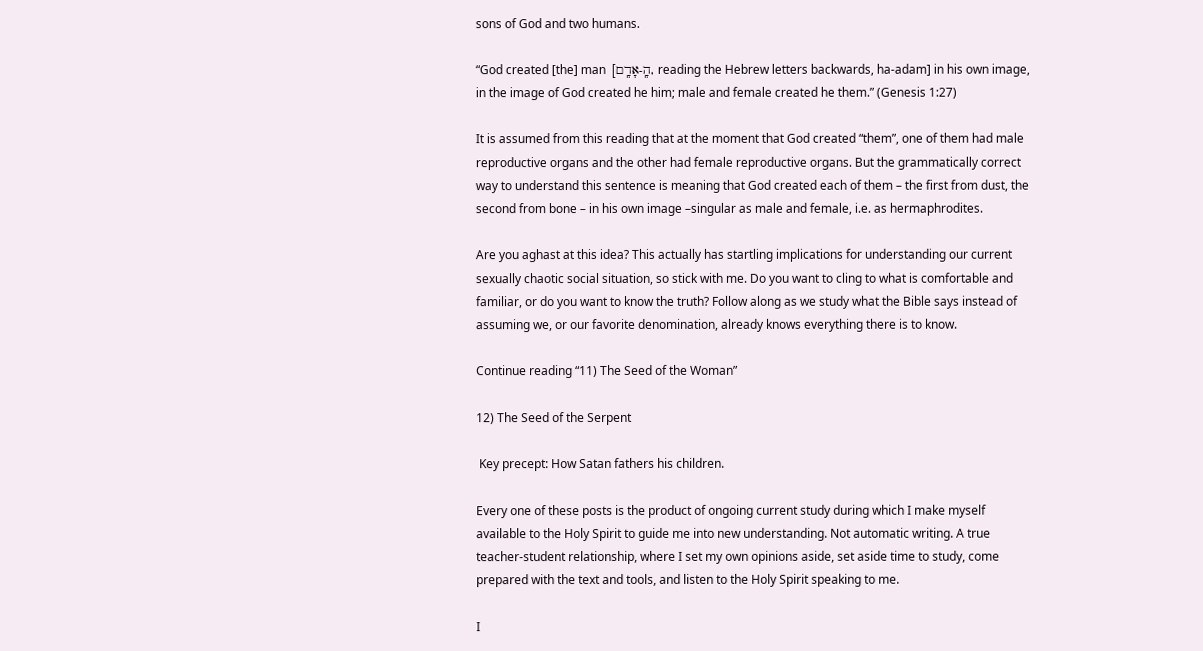sons of God and two humans.

“God created [the] man  [הָֽ-אָדָֽם, reading the Hebrew letters backwards, ha-adam] in his own image, in the image of God created he him; male and female created he them.” (Genesis 1:27)

It is assumed from this reading that at the moment that God created “them”, one of them had male reproductive organs and the other had female reproductive organs. But the grammatically correct way to understand this sentence is meaning that God created each of them – the first from dust, the second from bone – in his own image –singular as male and female, i.e. as hermaphrodites.

Are you aghast at this idea? This actually has startling implications for understanding our current sexually chaotic social situation, so stick with me. Do you want to cling to what is comfortable and familiar, or do you want to know the truth? Follow along as we study what the Bible says instead of assuming we, or our favorite denomination, already knows everything there is to know.

Continue reading “11) The Seed of the Woman”

12) The Seed of the Serpent

 Key precept: How Satan fathers his children.

Every one of these posts is the product of ongoing current study during which I make myself available to the Holy Spirit to guide me into new understanding. Not automatic writing. A true teacher-student relationship, where I set my own opinions aside, set aside time to study, come prepared with the text and tools, and listen to the Holy Spirit speaking to me.

I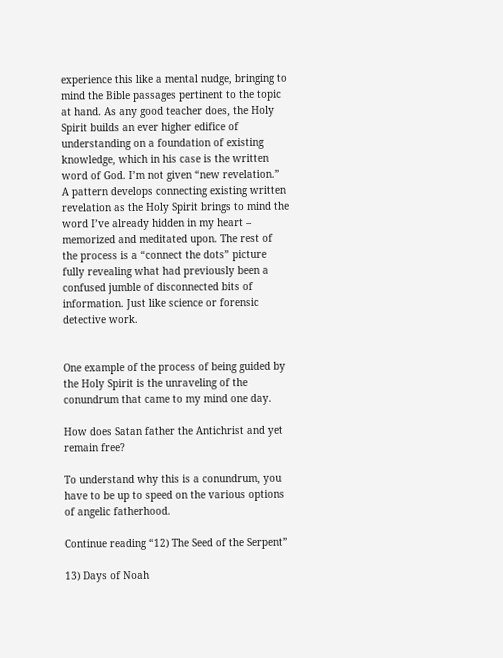experience this like a mental nudge, bringing to mind the Bible passages pertinent to the topic at hand. As any good teacher does, the Holy Spirit builds an ever higher edifice of understanding on a foundation of existing knowledge, which in his case is the written word of God. I’m not given “new revelation.” A pattern develops connecting existing written revelation as the Holy Spirit brings to mind the word I’ve already hidden in my heart – memorized and meditated upon. The rest of the process is a “connect the dots” picture fully revealing what had previously been a confused jumble of disconnected bits of information. Just like science or forensic detective work.


One example of the process of being guided by the Holy Spirit is the unraveling of the conundrum that came to my mind one day.

How does Satan father the Antichrist and yet remain free?

To understand why this is a conundrum, you have to be up to speed on the various options of angelic fatherhood.

Continue reading “12) The Seed of the Serpent”

13) Days of Noah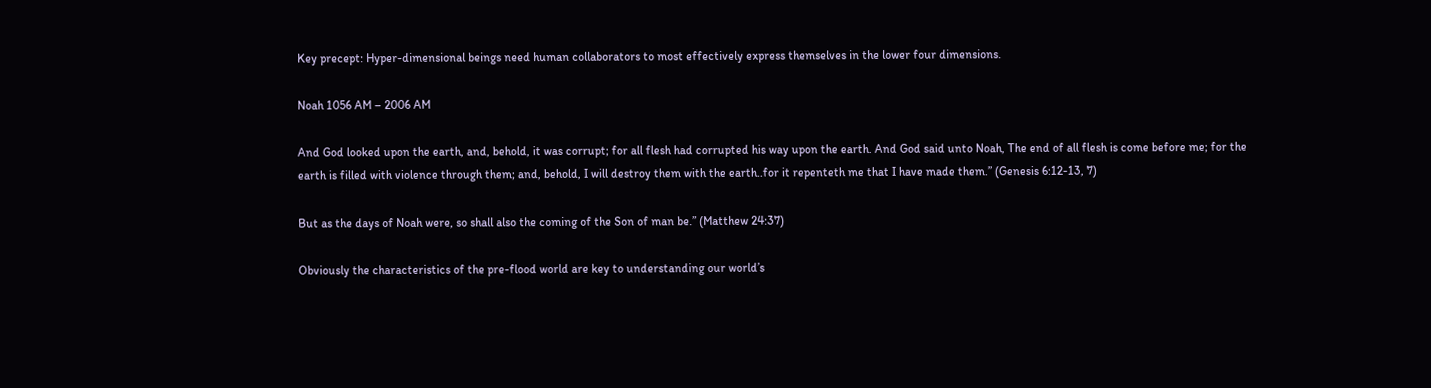Key precept: Hyper-dimensional beings need human collaborators to most effectively express themselves in the lower four dimensions.

Noah 1056 AM – 2006 AM

And God looked upon the earth, and, behold, it was corrupt; for all flesh had corrupted his way upon the earth. And God said unto Noah, The end of all flesh is come before me; for the earth is filled with violence through them; and, behold, I will destroy them with the earth..for it repenteth me that I have made them.” (Genesis 6:12-13, 7)

But as the days of Noah were, so shall also the coming of the Son of man be.” (Matthew 24:37)

Obviously the characteristics of the pre-flood world are key to understanding our world’s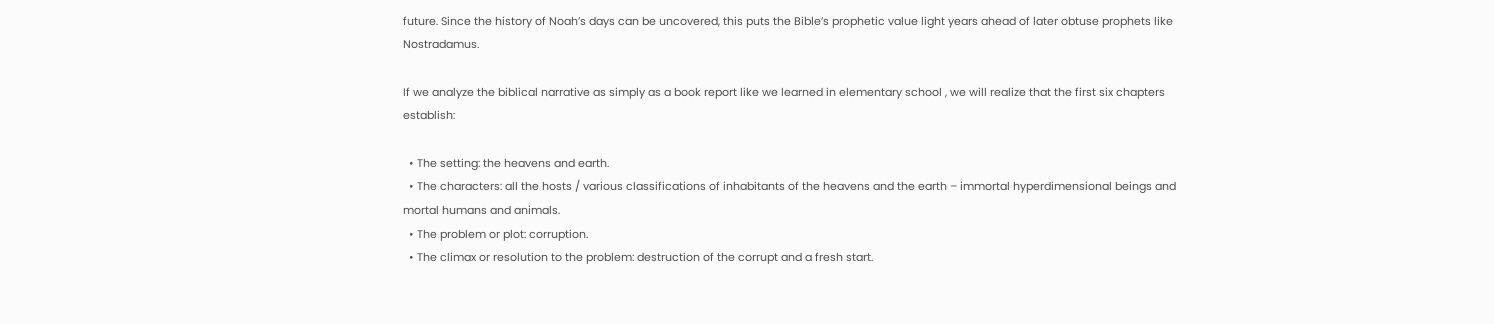future. Since the history of Noah’s days can be uncovered, this puts the Bible’s prophetic value light years ahead of later obtuse prophets like Nostradamus.

If we analyze the biblical narrative as simply as a book report like we learned in elementary school , we will realize that the first six chapters establish:

  • The setting: the heavens and earth.
  • The characters: all the hosts / various classifications of inhabitants of the heavens and the earth – immortal hyperdimensional beings and mortal humans and animals.
  • The problem or plot: corruption.
  • The climax or resolution to the problem: destruction of the corrupt and a fresh start.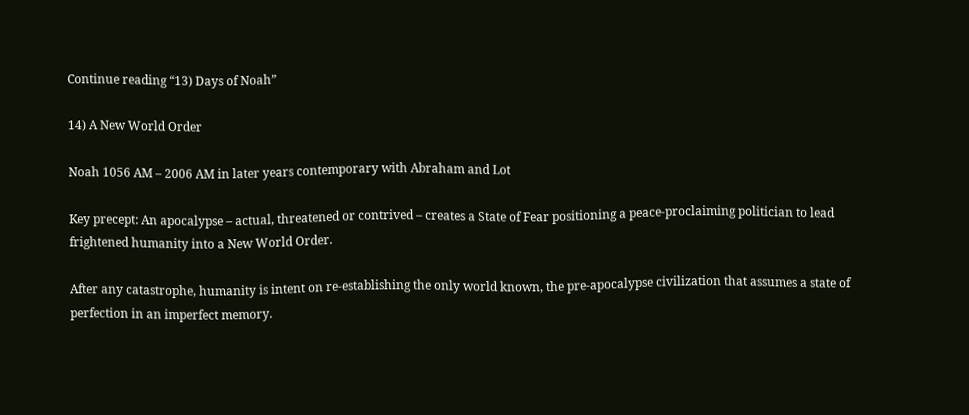Continue reading “13) Days of Noah”

14) A New World Order

Noah 1056 AM – 2006 AM in later years contemporary with Abraham and Lot

Key precept: An apocalypse – actual, threatened or contrived – creates a State of Fear positioning a peace-proclaiming politician to lead frightened humanity into a New World Order.

After any catastrophe, humanity is intent on re-establishing the only world known, the pre-apocalypse civilization that assumes a state of perfection in an imperfect memory.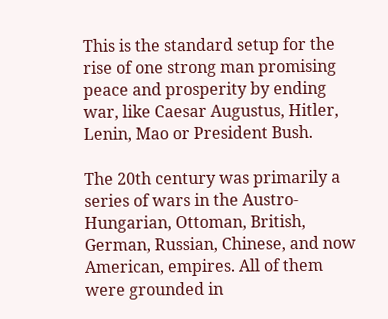This is the standard setup for the rise of one strong man promising peace and prosperity by ending war, like Caesar Augustus, Hitler, Lenin, Mao or President Bush.

The 20th century was primarily a series of wars in the Austro-Hungarian, Ottoman, British, German, Russian, Chinese, and now American, empires. All of them were grounded in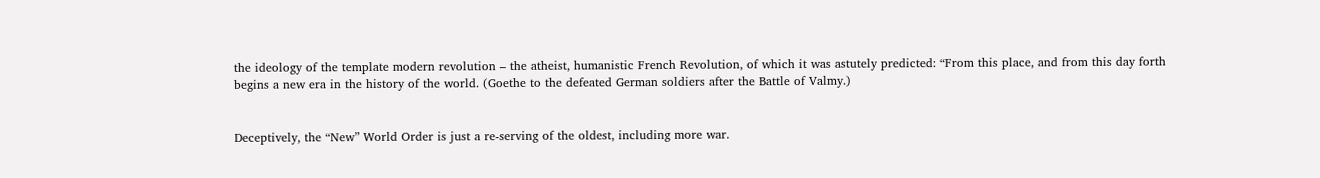the ideology of the template modern revolution – the atheist, humanistic French Revolution, of which it was astutely predicted: “From this place, and from this day forth begins a new era in the history of the world. (Goethe to the defeated German soldiers after the Battle of Valmy.)


Deceptively, the “New” World Order is just a re-serving of the oldest, including more war.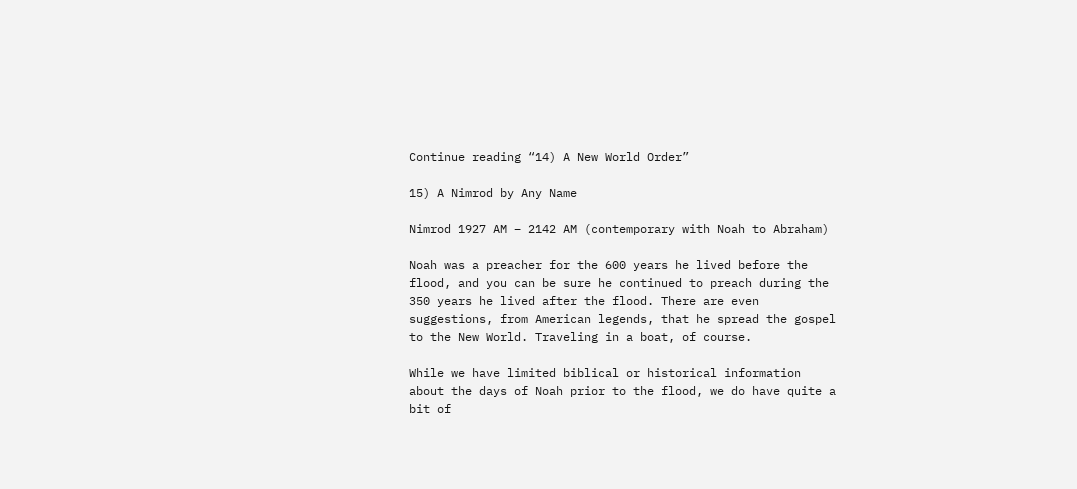Continue reading “14) A New World Order”

15) A Nimrod by Any Name

Nimrod 1927 AM – 2142 AM (contemporary with Noah to Abraham)

Noah was a preacher for the 600 years he lived before the flood, and you can be sure he continued to preach during the 350 years he lived after the flood. There are even suggestions, from American legends, that he spread the gospel to the New World. Traveling in a boat, of course.

While we have limited biblical or historical information about the days of Noah prior to the flood, we do have quite a bit of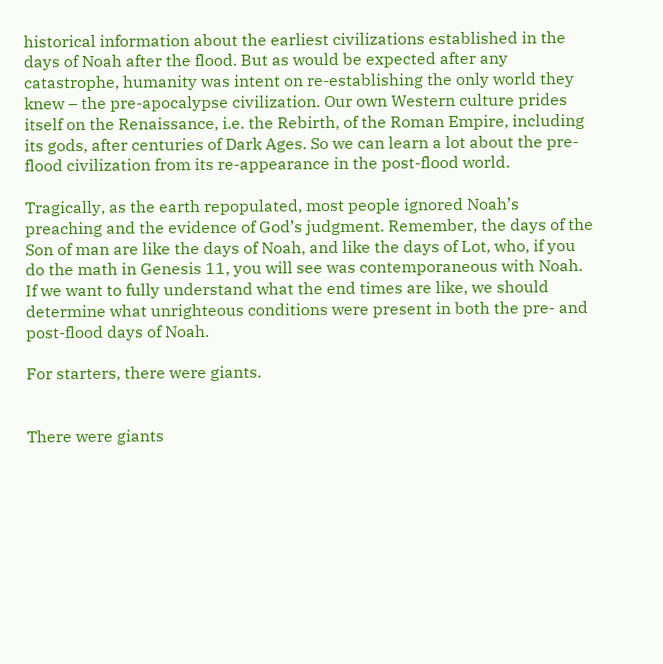historical information about the earliest civilizations established in the days of Noah after the flood. But as would be expected after any catastrophe, humanity was intent on re-establishing the only world they knew – the pre-apocalypse civilization. Our own Western culture prides itself on the Renaissance, i.e. the Rebirth, of the Roman Empire, including its gods, after centuries of Dark Ages. So we can learn a lot about the pre-flood civilization from its re-appearance in the post-flood world.

Tragically, as the earth repopulated, most people ignored Noah’s preaching and the evidence of God’s judgment. Remember, the days of the Son of man are like the days of Noah, and like the days of Lot, who, if you do the math in Genesis 11, you will see was contemporaneous with Noah. If we want to fully understand what the end times are like, we should determine what unrighteous conditions were present in both the pre- and post-flood days of Noah.

For starters, there were giants.


There were giants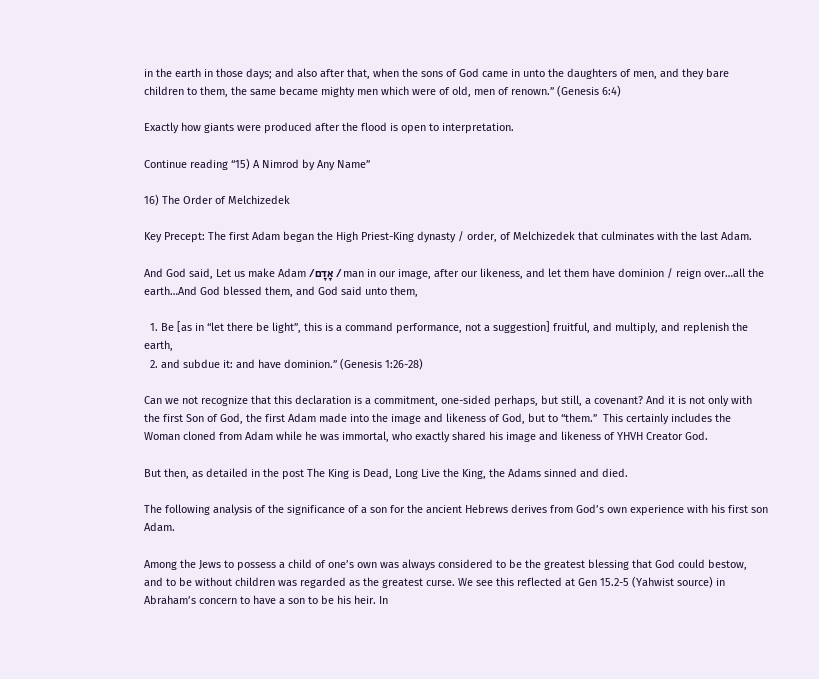in the earth in those days; and also after that, when the sons of God came in unto the daughters of men, and they bare children to them, the same became mighty men which were of old, men of renown.” (Genesis 6:4)

Exactly how giants were produced after the flood is open to interpretation.

Continue reading “15) A Nimrod by Any Name”

16) The Order of Melchizedek

Key Precept: The first Adam began the High Priest-King dynasty / order, of Melchizedek that culminates with the last Adam.

And God said, Let us make Adam /אָדָם / man in our image, after our likeness, and let them have dominion / reign over…all the earth…And God blessed them, and God said unto them,

  1. Be [as in “let there be light”, this is a command performance, not a suggestion] fruitful, and multiply, and replenish the earth,
  2. and subdue it: and have dominion.” (Genesis 1:26-28)

Can we not recognize that this declaration is a commitment, one-sided perhaps, but still, a covenant? And it is not only with the first Son of God, the first Adam made into the image and likeness of God, but to “them.”  This certainly includes the Woman cloned from Adam while he was immortal, who exactly shared his image and likeness of YHVH Creator God.

But then, as detailed in the post The King is Dead, Long Live the King, the Adams sinned and died.

The following analysis of the significance of a son for the ancient Hebrews derives from God’s own experience with his first son Adam.

Among the Jews to possess a child of one’s own was always considered to be the greatest blessing that God could bestow, and to be without children was regarded as the greatest curse. We see this reflected at Gen 15.2-5 (Yahwist source) in Abraham’s concern to have a son to be his heir. In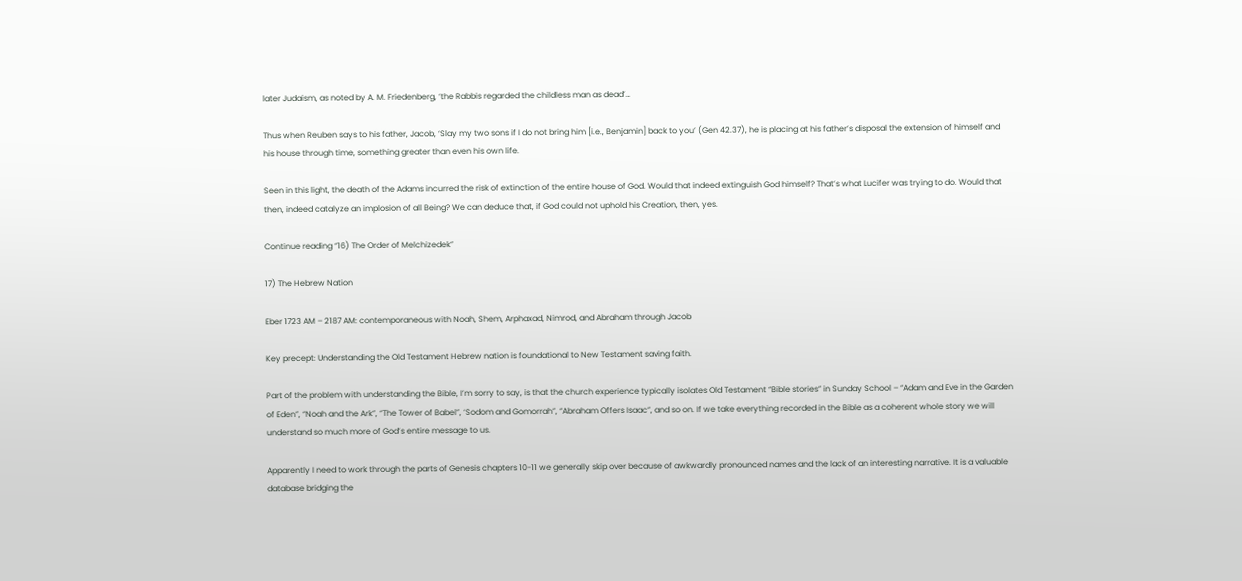later Judaism, as noted by A. M. Friedenberg, ‘the Rabbis regarded the childless man as dead’…

Thus when Reuben says to his father, Jacob, ‘Slay my two sons if I do not bring him [i.e., Benjamin] back to you’ (Gen 42.37), he is placing at his father’s disposal the extension of himself and his house through time, something greater than even his own life.

Seen in this light, the death of the Adams incurred the risk of extinction of the entire house of God. Would that indeed extinguish God himself? That’s what Lucifer was trying to do. Would that then, indeed catalyze an implosion of all Being? We can deduce that, if God could not uphold his Creation, then, yes.

Continue reading “16) The Order of Melchizedek”

17) The Hebrew Nation

Eber 1723 AM – 2187 AM: contemporaneous with Noah, Shem, Arphaxad, Nimrod, and Abraham through Jacob

Key precept: Understanding the Old Testament Hebrew nation is foundational to New Testament saving faith.

Part of the problem with understanding the Bible, I’m sorry to say, is that the church experience typically isolates Old Testament “Bible stories” in Sunday School – “Adam and Eve in the Garden of Eden”, “Noah and the Ark”, “The Tower of Babel”, ‘Sodom and Gomorrah”, “Abraham Offers Isaac”, and so on. If we take everything recorded in the Bible as a coherent whole story we will understand so much more of God’s entire message to us.

Apparently I need to work through the parts of Genesis chapters 10-11 we generally skip over because of awkwardly pronounced names and the lack of an interesting narrative. It is a valuable database bridging the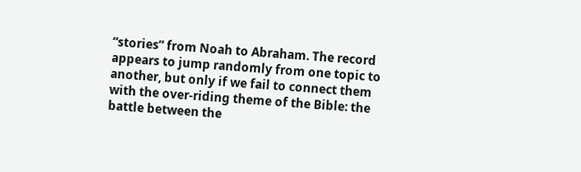“stories” from Noah to Abraham. The record appears to jump randomly from one topic to another, but only if we fail to connect them with the over-riding theme of the Bible: the battle between the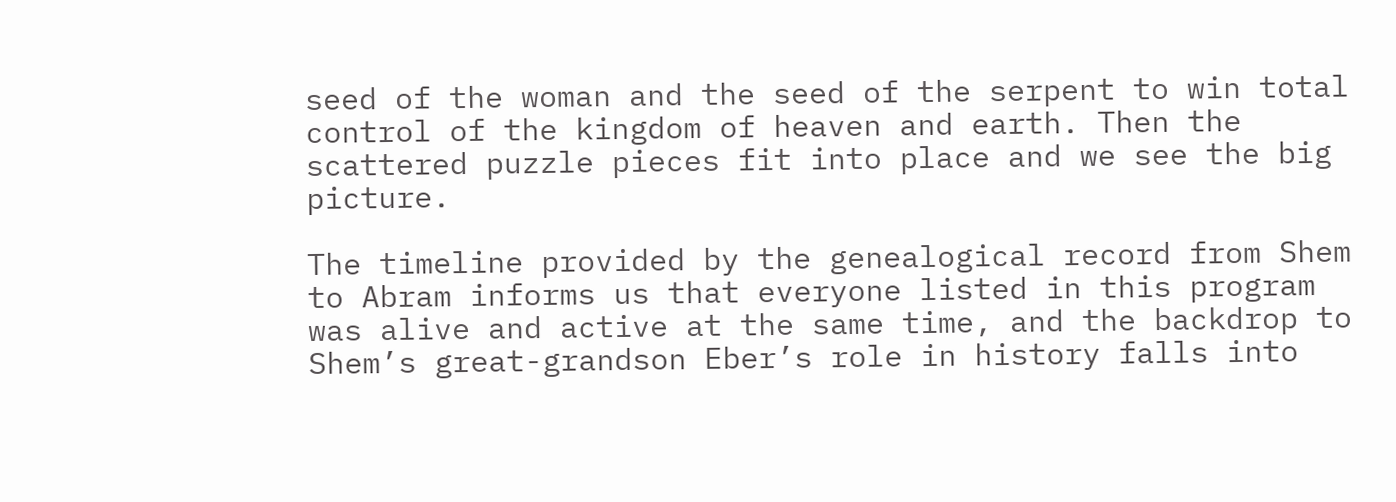seed of the woman and the seed of the serpent to win total control of the kingdom of heaven and earth. Then the scattered puzzle pieces fit into place and we see the big picture.

The timeline provided by the genealogical record from Shem to Abram informs us that everyone listed in this program was alive and active at the same time, and the backdrop to Shem’s great-grandson Eber’s role in history falls into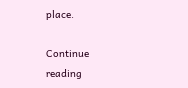place.

Continue reading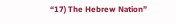“17) The Hebrew Nation”